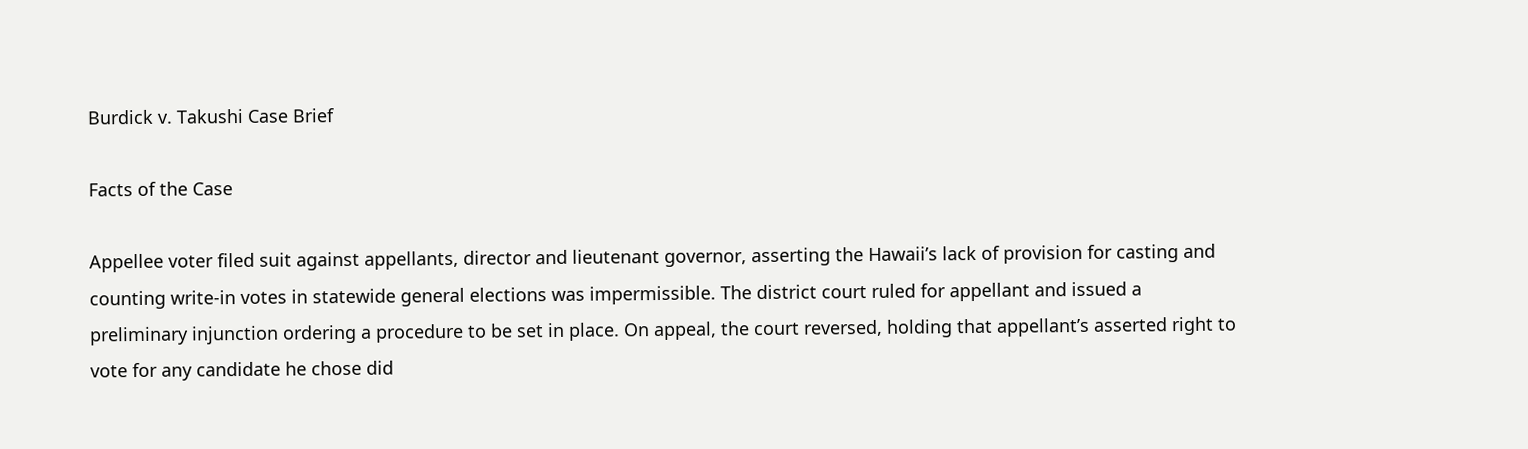Burdick v. Takushi Case Brief

Facts of the Case

Appellee voter filed suit against appellants, director and lieutenant governor, asserting the Hawaii’s lack of provision for casting and counting write-in votes in statewide general elections was impermissible. The district court ruled for appellant and issued a preliminary injunction ordering a procedure to be set in place. On appeal, the court reversed, holding that appellant’s asserted right to vote for any candidate he chose did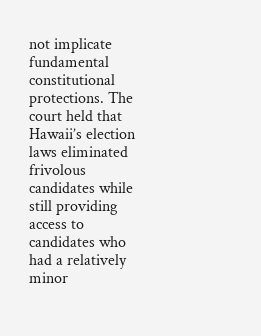not implicate fundamental constitutional protections. The court held that Hawaii’s election laws eliminated frivolous candidates while still providing access to candidates who had a relatively minor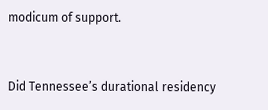modicum of support.


Did Tennessee’s durational residency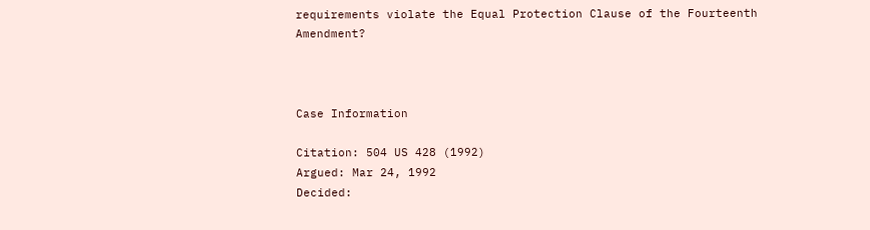requirements violate the Equal Protection Clause of the Fourteenth Amendment?



Case Information

Citation: 504 US 428 (1992)
Argued: Mar 24, 1992
Decided: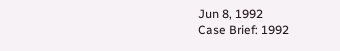Jun 8, 1992
Case Brief: 1992